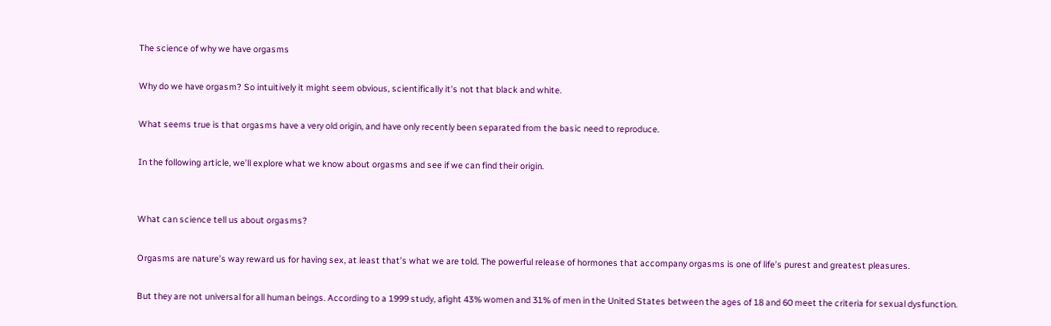The science of why we have orgasms

Why do we have orgasm? So intuitively it might seem obvious, scientifically it’s not that black and white.

What seems true is that orgasms have a very old origin, and have only recently been separated from the basic need to reproduce.

In the following article, we’ll explore what we know about orgasms and see if we can find their origin.


What can science tell us about orgasms?

Orgasms are nature’s way reward us for having sex, at least that’s what we are told. The powerful release of hormones that accompany orgasms is one of life’s purest and greatest pleasures.

But they are not universal for all human beings. According to a 1999 study, afight 43% women and 31% of men in the United States between the ages of 18 and 60 meet the criteria for sexual dysfunction.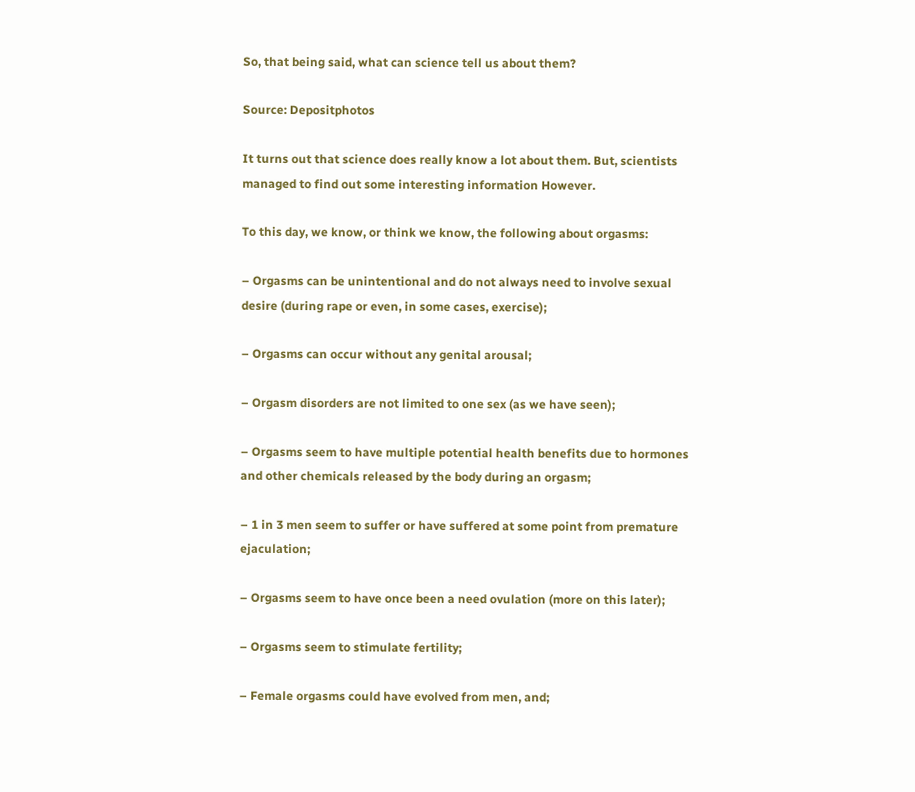So, that being said, what can science tell us about them?

Source: Depositphotos

It turns out that science does really know a lot about them. But, scientists managed to find out some interesting information However.

To this day, we know, or think we know, the following about orgasms:

– Orgasms can be unintentional and do not always need to involve sexual desire (during rape or even, in some cases, exercise);

– Orgasms can occur without any genital arousal;

– Orgasm disorders are not limited to one sex (as we have seen);

– Orgasms seem to have multiple potential health benefits due to hormones and other chemicals released by the body during an orgasm;

– 1 in 3 men seem to suffer or have suffered at some point from premature ejaculation;

– Orgasms seem to have once been a need ovulation (more on this later);

– Orgasms seem to stimulate fertility;

– Female orgasms could have evolved from men, and;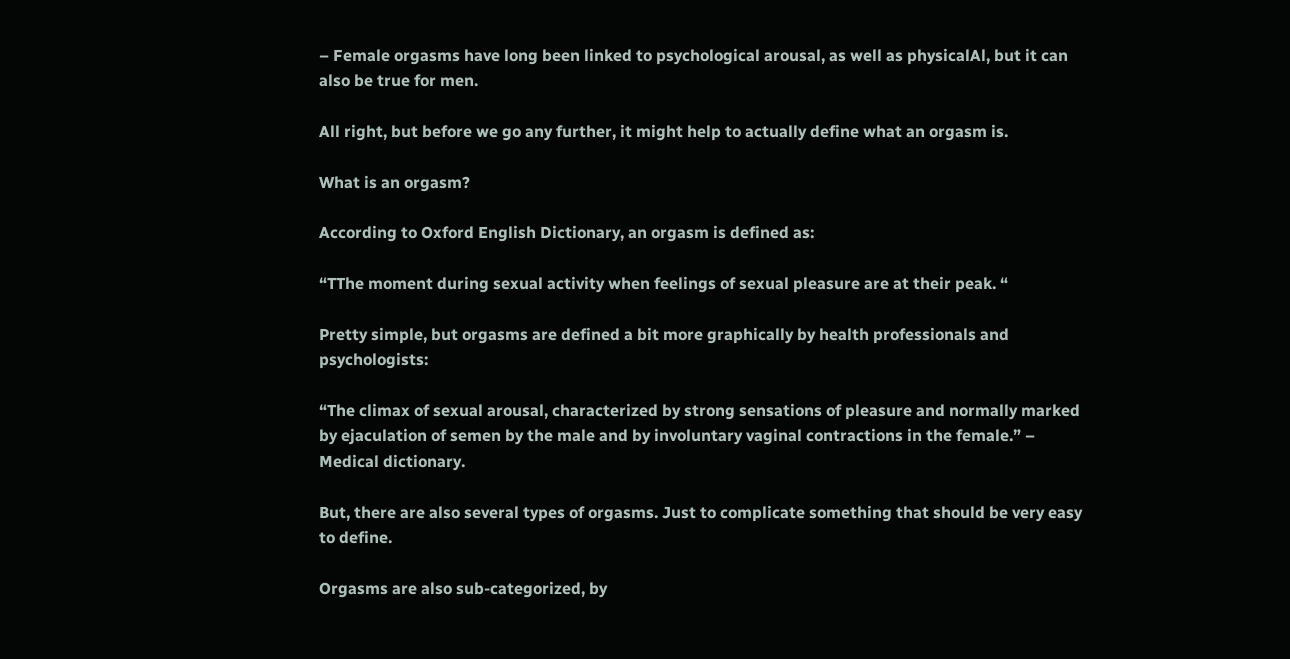– Female orgasms have long been linked to psychological arousal, as well as physicalAl, but it can also be true for men.

All right, but before we go any further, it might help to actually define what an orgasm is.

What is an orgasm?

According to Oxford English Dictionary, an orgasm is defined as:

“TThe moment during sexual activity when feelings of sexual pleasure are at their peak. “

Pretty simple, but orgasms are defined a bit more graphically by health professionals and psychologists:

“The climax of sexual arousal, characterized by strong sensations of pleasure and normally marked by ejaculation of semen by the male and by involuntary vaginal contractions in the female.” – Medical dictionary.

But, there are also several types of orgasms. Just to complicate something that should be very easy to define.

Orgasms are also sub-categorized, by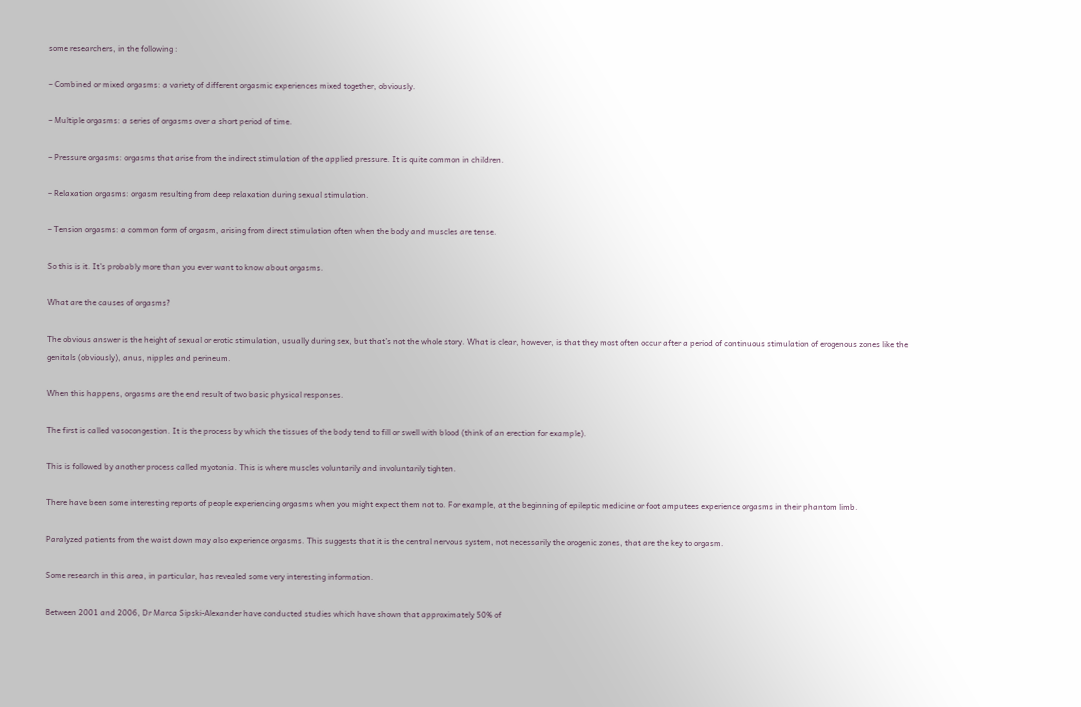some researchers, in the following :

– Combined or mixed orgasms: a variety of different orgasmic experiences mixed together, obviously.

– Multiple orgasms: a series of orgasms over a short period of time.

– Pressure orgasms: orgasms that arise from the indirect stimulation of the applied pressure. It is quite common in children.

– Relaxation orgasms: orgasm resulting from deep relaxation during sexual stimulation.

– Tension orgasms: a common form of orgasm, arising from direct stimulation often when the body and muscles are tense.

So this is it. It’s probably more than you ever want to know about orgasms.

What are the causes of orgasms?

The obvious answer is the height of sexual or erotic stimulation, usually during sex, but that’s not the whole story. What is clear, however, is that they most often occur after a period of continuous stimulation of erogenous zones like the genitals (obviously), anus, nipples and perineum.

When this happens, orgasms are the end result of two basic physical responses.

The first is called vasocongestion. It is the process by which the tissues of the body tend to fill or swell with blood (think of an erection for example).

This is followed by another process called myotonia. This is where muscles voluntarily and involuntarily tighten.

There have been some interesting reports of people experiencing orgasms when you might expect them not to. For example, at the beginning of epileptic medicine or foot amputees experience orgasms in their phantom limb.

Paralyzed patients from the waist down may also experience orgasms. This suggests that it is the central nervous system, not necessarily the orogenic zones, that are the key to orgasm.

Some research in this area, in particular, has revealed some very interesting information.

Between 2001 and 2006, Dr Marca Sipski-Alexander have conducted studies which have shown that approximately 50% of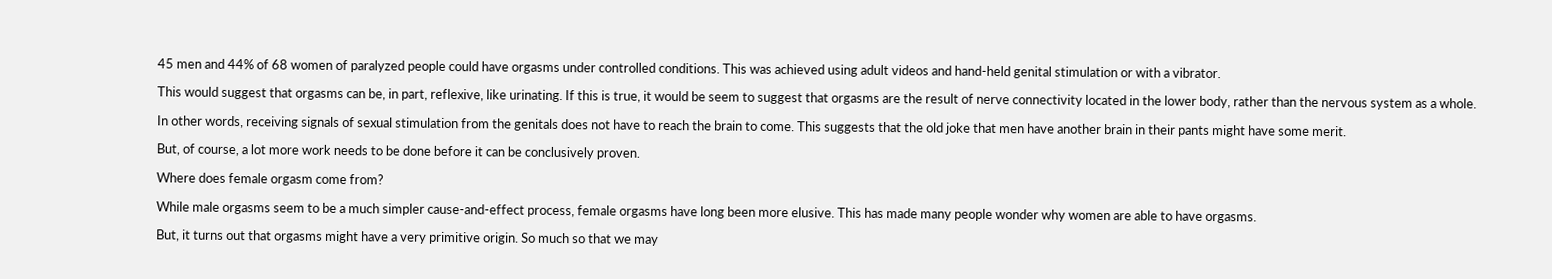45 men and 44% of 68 women of paralyzed people could have orgasms under controlled conditions. This was achieved using adult videos and hand-held genital stimulation or with a vibrator.

This would suggest that orgasms can be, in part, reflexive, like urinating. If this is true, it would be seem to suggest that orgasms are the result of nerve connectivity located in the lower body, rather than the nervous system as a whole.

In other words, receiving signals of sexual stimulation from the genitals does not have to reach the brain to come. This suggests that the old joke that men have another brain in their pants might have some merit.

But, of course, a lot more work needs to be done before it can be conclusively proven.

Where does female orgasm come from?

While male orgasms seem to be a much simpler cause-and-effect process, female orgasms have long been more elusive. This has made many people wonder why women are able to have orgasms.

But, it turns out that orgasms might have a very primitive origin. So much so that we may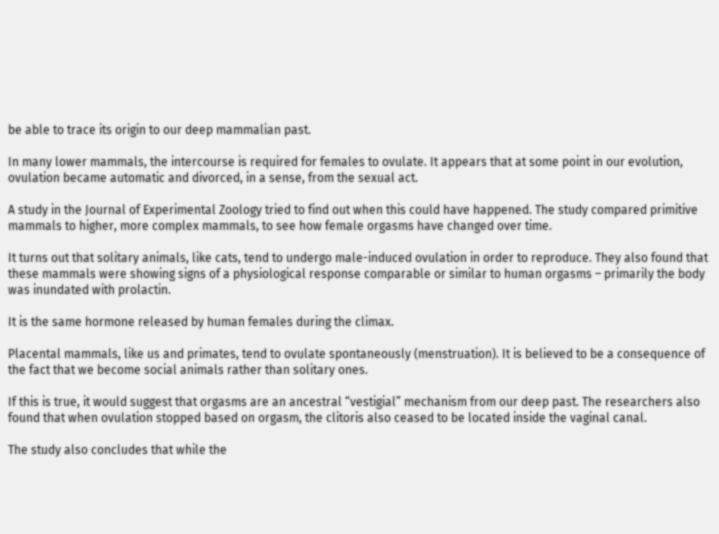be able to trace its origin to our deep mammalian past.

In many lower mammals, the intercourse is required for females to ovulate. It appears that at some point in our evolution, ovulation became automatic and divorced, in a sense, from the sexual act.

A study in the Journal of Experimental Zoology tried to find out when this could have happened. The study compared primitive mammals to higher, more complex mammals, to see how female orgasms have changed over time.

It turns out that solitary animals, like cats, tend to undergo male-induced ovulation in order to reproduce. They also found that these mammals were showing signs of a physiological response comparable or similar to human orgasms – primarily the body was inundated with prolactin.

It is the same hormone released by human females during the climax.

Placental mammals, like us and primates, tend to ovulate spontaneously (menstruation). It is believed to be a consequence of the fact that we become social animals rather than solitary ones.

If this is true, it would suggest that orgasms are an ancestral “vestigial” mechanism from our deep past. The researchers also found that when ovulation stopped based on orgasm, the clitoris also ceased to be located inside the vaginal canal.

The study also concludes that while the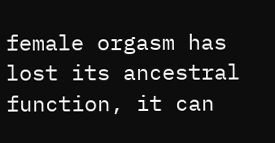female orgasm has lost its ancestral function, it can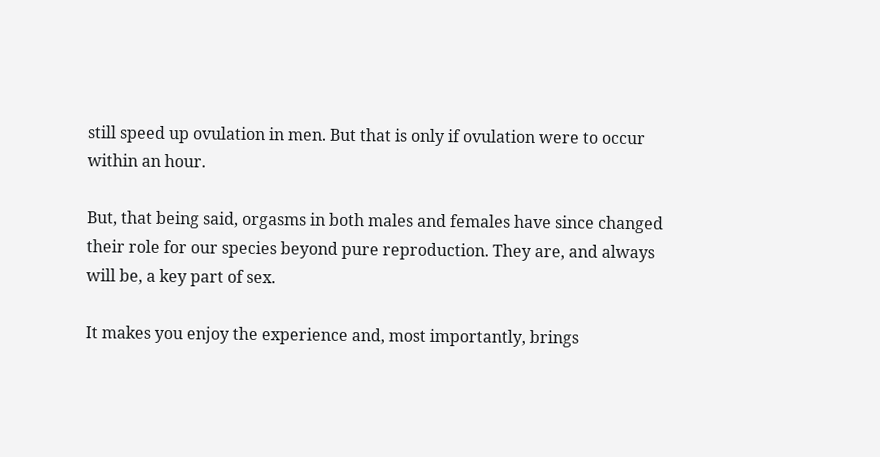still speed up ovulation in men. But that is only if ovulation were to occur within an hour.

But, that being said, orgasms in both males and females have since changed their role for our species beyond pure reproduction. They are, and always will be, a key part of sex.

It makes you enjoy the experience and, most importantly, brings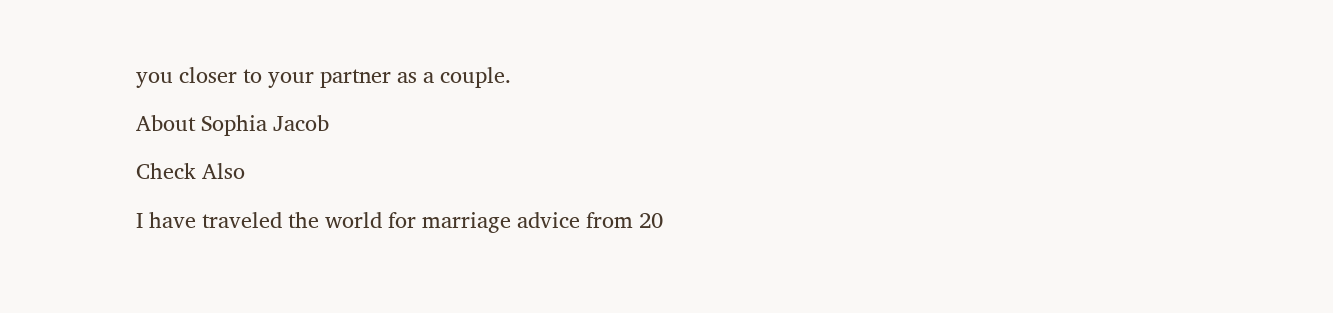you closer to your partner as a couple.

About Sophia Jacob

Check Also

I have traveled the world for marriage advice from 20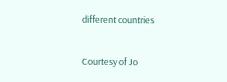different countries

Courtesy of Jo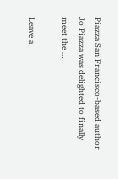Piazza San Francisco-based author Jo Piazza was delighted to finally meet the …

Leave a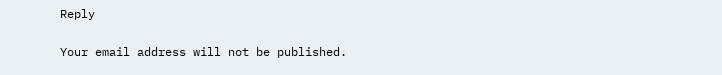Reply

Your email address will not be published.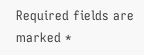Required fields are marked *